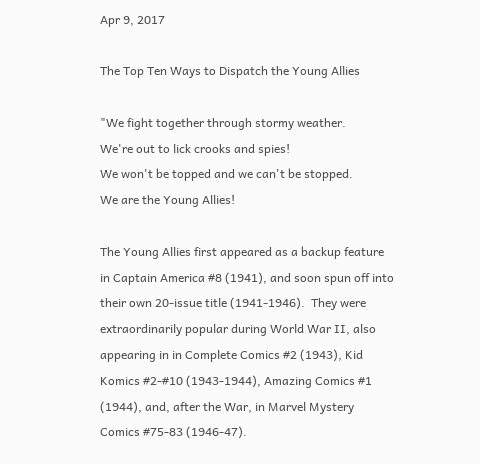Apr 9, 2017

The Top Ten Ways to Dispatch the Young Allies

"We fight together through stormy weather.
We're out to lick crooks and spies!
We won't be topped and we can't be stopped.
We are the Young Allies!

The Young Allies first appeared as a backup feature in Captain America #8 (1941), and soon spun off into their own 20-issue title (1941-1946).  They were extraordinarily popular during World War II, also appearing in in Complete Comics #2 (1943), Kid Komics #2-#10 (1943-1944), Amazing Comics #1 (1944), and, after the War, in Marvel Mystery Comics #75-83 (1946-47).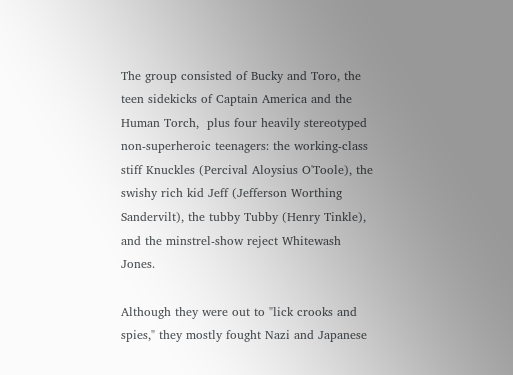The group consisted of Bucky and Toro, the teen sidekicks of Captain America and the Human Torch,  plus four heavily stereotyped non-superheroic teenagers: the working-class stiff Knuckles (Percival Aloysius O'Toole), the swishy rich kid Jeff (Jefferson Worthing Sandervilt), the tubby Tubby (Henry Tinkle), and the minstrel-show reject Whitewash Jones.

Although they were out to "lick crooks and spies," they mostly fought Nazi and Japanese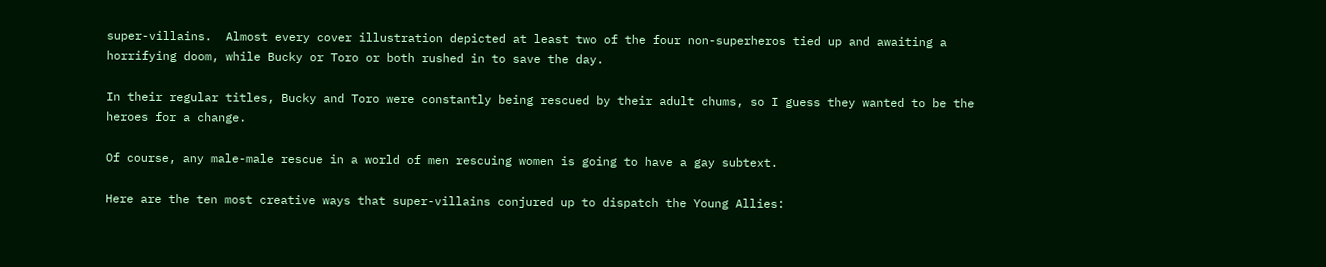super-villains.  Almost every cover illustration depicted at least two of the four non-superheros tied up and awaiting a horrifying doom, while Bucky or Toro or both rushed in to save the day.

In their regular titles, Bucky and Toro were constantly being rescued by their adult chums, so I guess they wanted to be the heroes for a change.

Of course, any male-male rescue in a world of men rescuing women is going to have a gay subtext.

Here are the ten most creative ways that super-villains conjured up to dispatch the Young Allies: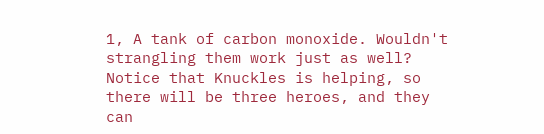1, A tank of carbon monoxide. Wouldn't strangling them work just as well?  Notice that Knuckles is helping, so there will be three heroes, and they can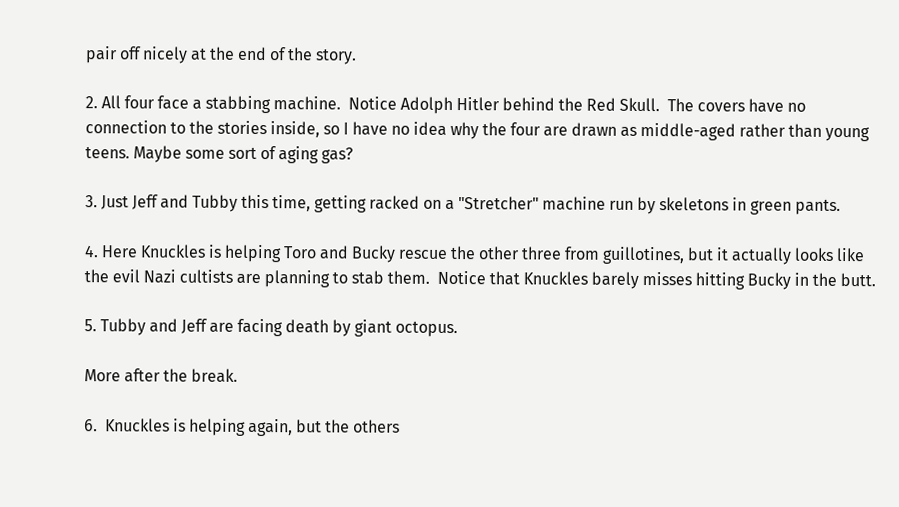pair off nicely at the end of the story.

2. All four face a stabbing machine.  Notice Adolph Hitler behind the Red Skull.  The covers have no connection to the stories inside, so I have no idea why the four are drawn as middle-aged rather than young teens. Maybe some sort of aging gas?

3. Just Jeff and Tubby this time, getting racked on a "Stretcher" machine run by skeletons in green pants.

4. Here Knuckles is helping Toro and Bucky rescue the other three from guillotines, but it actually looks like the evil Nazi cultists are planning to stab them.  Notice that Knuckles barely misses hitting Bucky in the butt.

5. Tubby and Jeff are facing death by giant octopus.

More after the break.

6.  Knuckles is helping again, but the others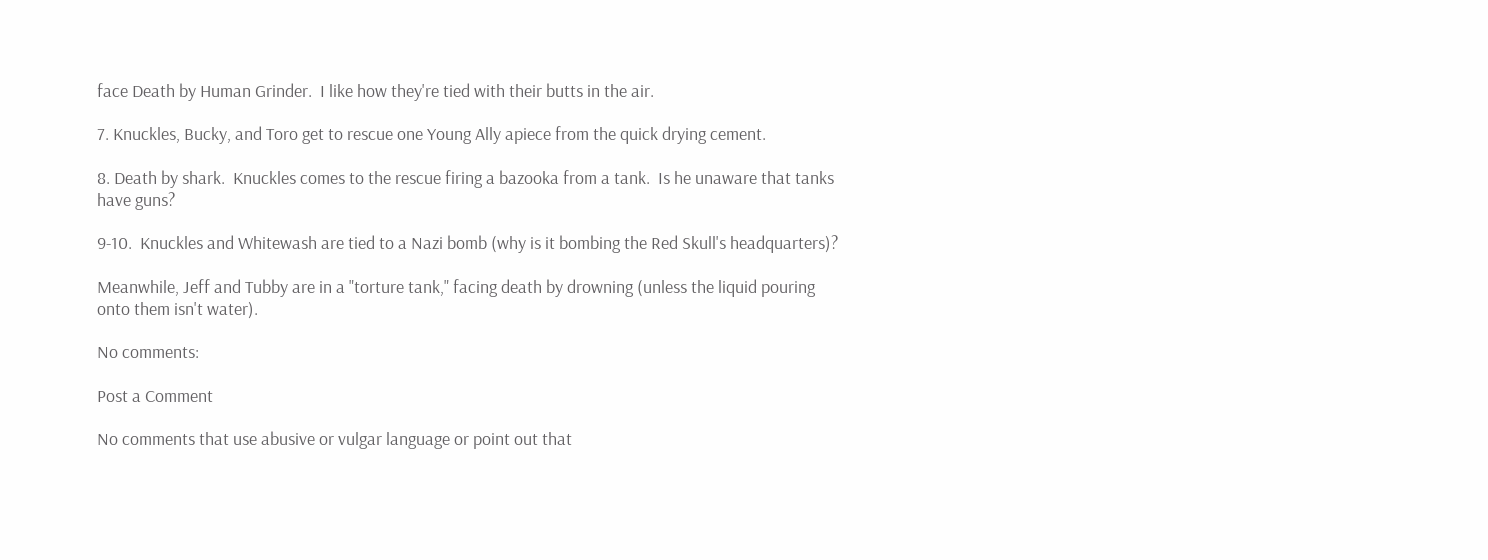face Death by Human Grinder.  I like how they're tied with their butts in the air.

7. Knuckles, Bucky, and Toro get to rescue one Young Ally apiece from the quick drying cement.

8. Death by shark.  Knuckles comes to the rescue firing a bazooka from a tank.  Is he unaware that tanks have guns?

9-10.  Knuckles and Whitewash are tied to a Nazi bomb (why is it bombing the Red Skull's headquarters)?

Meanwhile, Jeff and Tubby are in a "torture tank," facing death by drowning (unless the liquid pouring onto them isn't water).

No comments:

Post a Comment

No comments that use abusive or vulgar language or point out that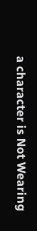a character is Not Wearing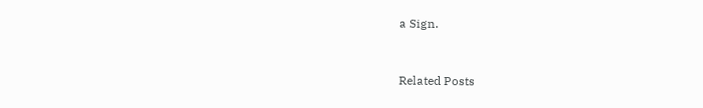a Sign.


Related Posts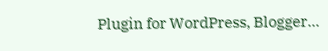Plugin for WordPress, Blogger...